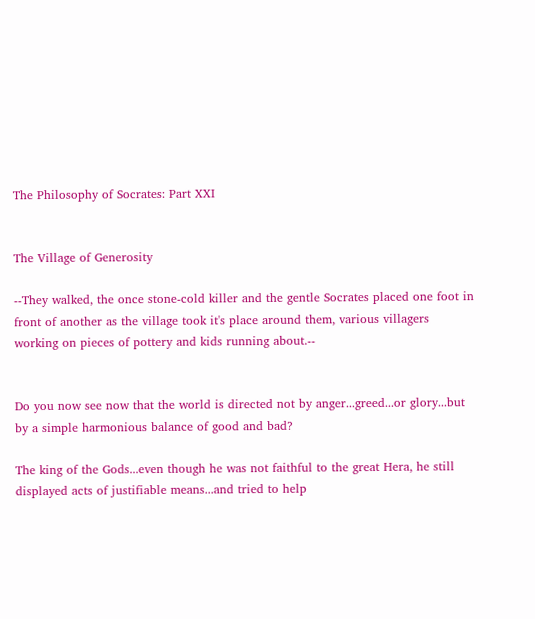The Philosophy of Socrates: Part XXI


The Village of Generosity

--They walked, the once stone-cold killer and the gentle Socrates placed one foot in front of another as the village took it's place around them, various villagers working on pieces of pottery and kids running about.--


Do you now see now that the world is directed not by anger...greed...or glory...but by a simple harmonious balance of good and bad?

The king of the Gods...even though he was not faithful to the great Hera, he still displayed acts of justifiable means...and tried to help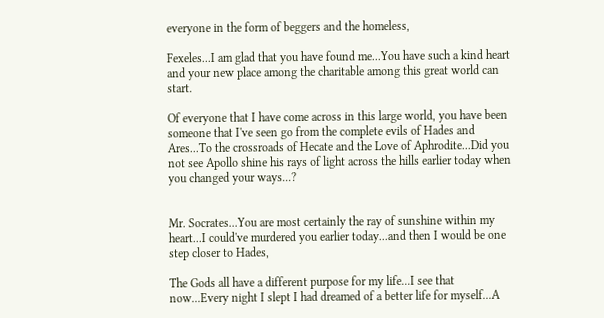everyone in the form of beggers and the homeless,

Fexeles...I am glad that you have found me...You have such a kind heart and your new place among the charitable among this great world can start.

Of everyone that I have come across in this large world, you have been someone that I've seen go from the complete evils of Hades and Ares...To the crossroads of Hecate and the Love of Aphrodite...Did you not see Apollo shine his rays of light across the hills earlier today when you changed your ways...?


Mr. Socrates...You are most certainly the ray of sunshine within my heart...I could've murdered you earlier today...and then I would be one step closer to Hades,

The Gods all have a different purpose for my life...I see that now...Every night I slept I had dreamed of a better life for myself...A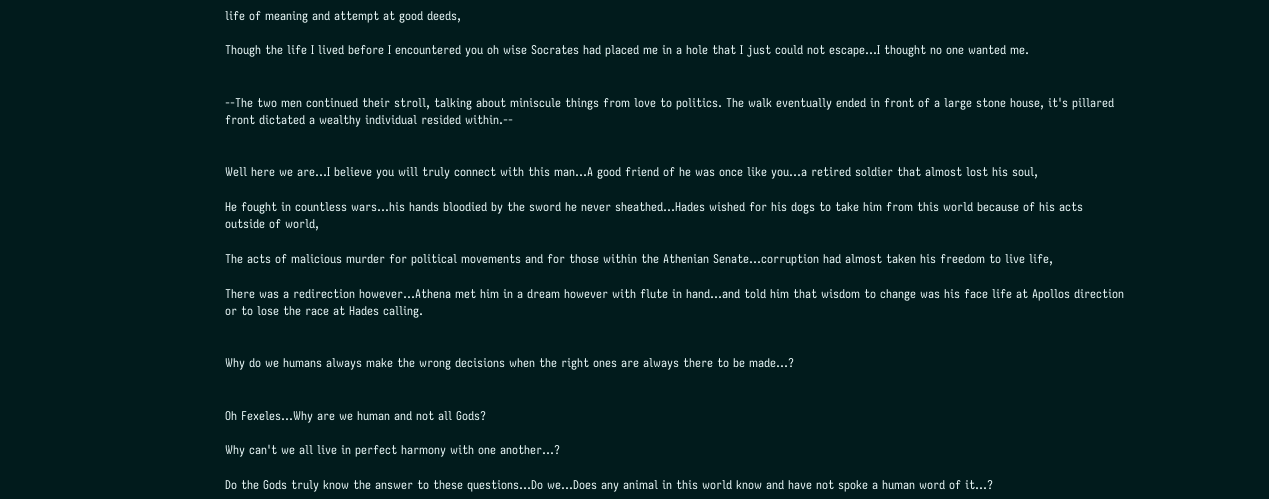life of meaning and attempt at good deeds,

Though the life I lived before I encountered you oh wise Socrates had placed me in a hole that I just could not escape...I thought no one wanted me.


--The two men continued their stroll, talking about miniscule things from love to politics. The walk eventually ended in front of a large stone house, it's pillared front dictated a wealthy individual resided within.--


Well here we are...I believe you will truly connect with this man...A good friend of he was once like you...a retired soldier that almost lost his soul,

He fought in countless wars...his hands bloodied by the sword he never sheathed...Hades wished for his dogs to take him from this world because of his acts outside of world,

The acts of malicious murder for political movements and for those within the Athenian Senate...corruption had almost taken his freedom to live life,

There was a redirection however...Athena met him in a dream however with flute in hand...and told him that wisdom to change was his face life at Apollos direction or to lose the race at Hades calling.


Why do we humans always make the wrong decisions when the right ones are always there to be made...?


Oh Fexeles...Why are we human and not all Gods?

Why can't we all live in perfect harmony with one another...?

Do the Gods truly know the answer to these questions...Do we...Does any animal in this world know and have not spoke a human word of it...?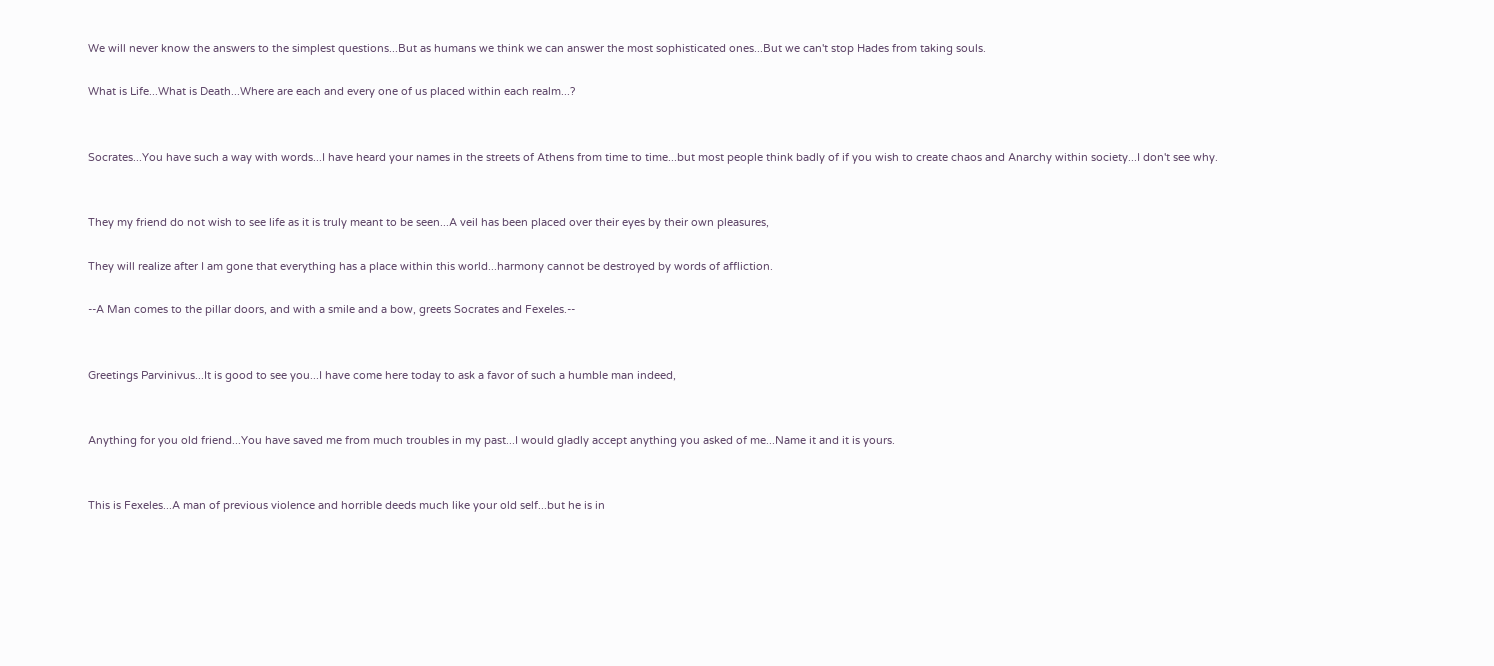We will never know the answers to the simplest questions...But as humans we think we can answer the most sophisticated ones...But we can't stop Hades from taking souls.

What is Life...What is Death...Where are each and every one of us placed within each realm...?


Socrates...You have such a way with words...I have heard your names in the streets of Athens from time to time...but most people think badly of if you wish to create chaos and Anarchy within society...I don't see why.


They my friend do not wish to see life as it is truly meant to be seen...A veil has been placed over their eyes by their own pleasures,

They will realize after I am gone that everything has a place within this world...harmony cannot be destroyed by words of affliction.

--A Man comes to the pillar doors, and with a smile and a bow, greets Socrates and Fexeles.--


Greetings Parvinivus...It is good to see you...I have come here today to ask a favor of such a humble man indeed,


Anything for you old friend...You have saved me from much troubles in my past...I would gladly accept anything you asked of me...Name it and it is yours.


This is Fexeles...A man of previous violence and horrible deeds much like your old self...but he is in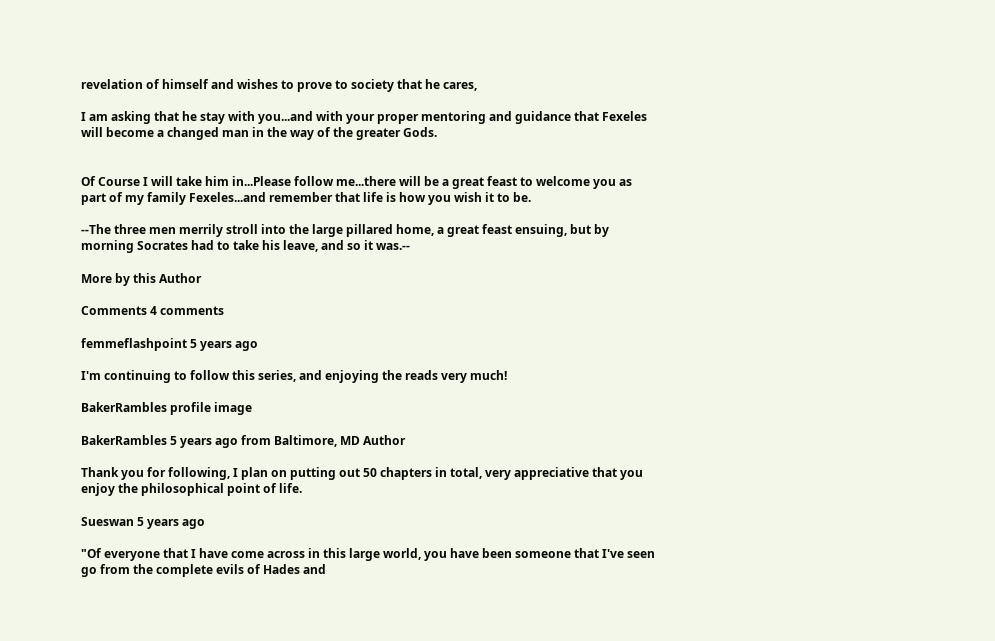revelation of himself and wishes to prove to society that he cares,

I am asking that he stay with you...and with your proper mentoring and guidance that Fexeles will become a changed man in the way of the greater Gods.


Of Course I will take him in...Please follow me...there will be a great feast to welcome you as part of my family Fexeles...and remember that life is how you wish it to be.

--The three men merrily stroll into the large pillared home, a great feast ensuing, but by morning Socrates had to take his leave, and so it was.--

More by this Author

Comments 4 comments

femmeflashpoint 5 years ago

I'm continuing to follow this series, and enjoying the reads very much!

BakerRambles profile image

BakerRambles 5 years ago from Baltimore, MD Author

Thank you for following, I plan on putting out 50 chapters in total, very appreciative that you enjoy the philosophical point of life.

Sueswan 5 years ago

"Of everyone that I have come across in this large world, you have been someone that I've seen go from the complete evils of Hades and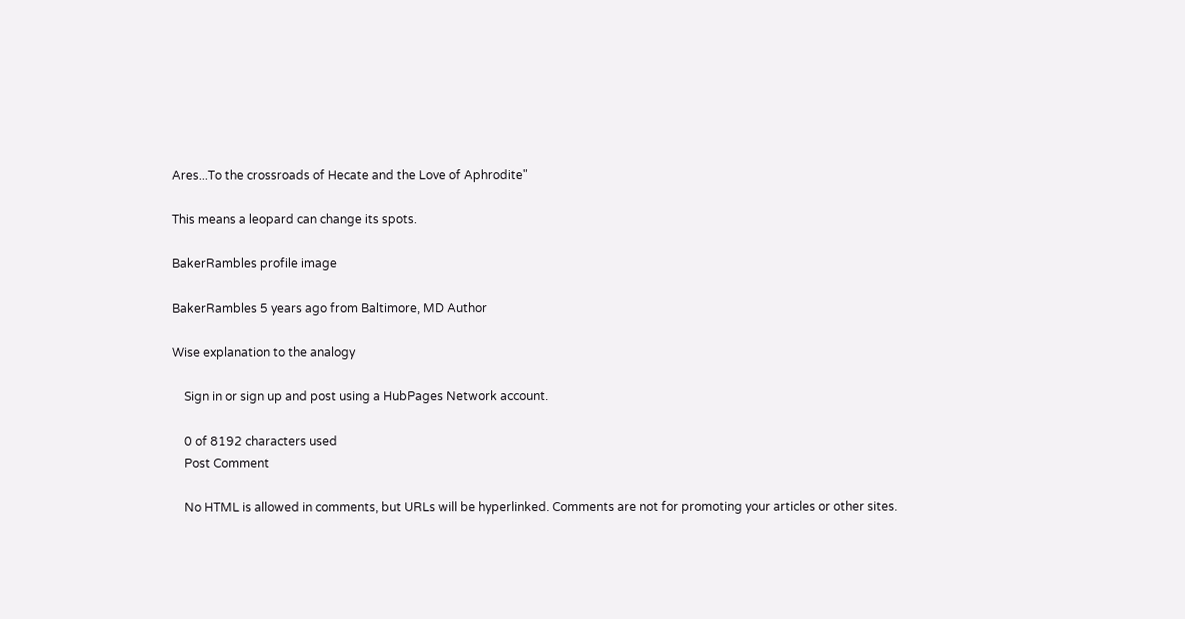Ares...To the crossroads of Hecate and the Love of Aphrodite"

This means a leopard can change its spots.

BakerRambles profile image

BakerRambles 5 years ago from Baltimore, MD Author

Wise explanation to the analogy

    Sign in or sign up and post using a HubPages Network account.

    0 of 8192 characters used
    Post Comment

    No HTML is allowed in comments, but URLs will be hyperlinked. Comments are not for promoting your articles or other sites.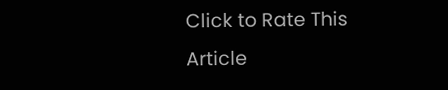Click to Rate This Article